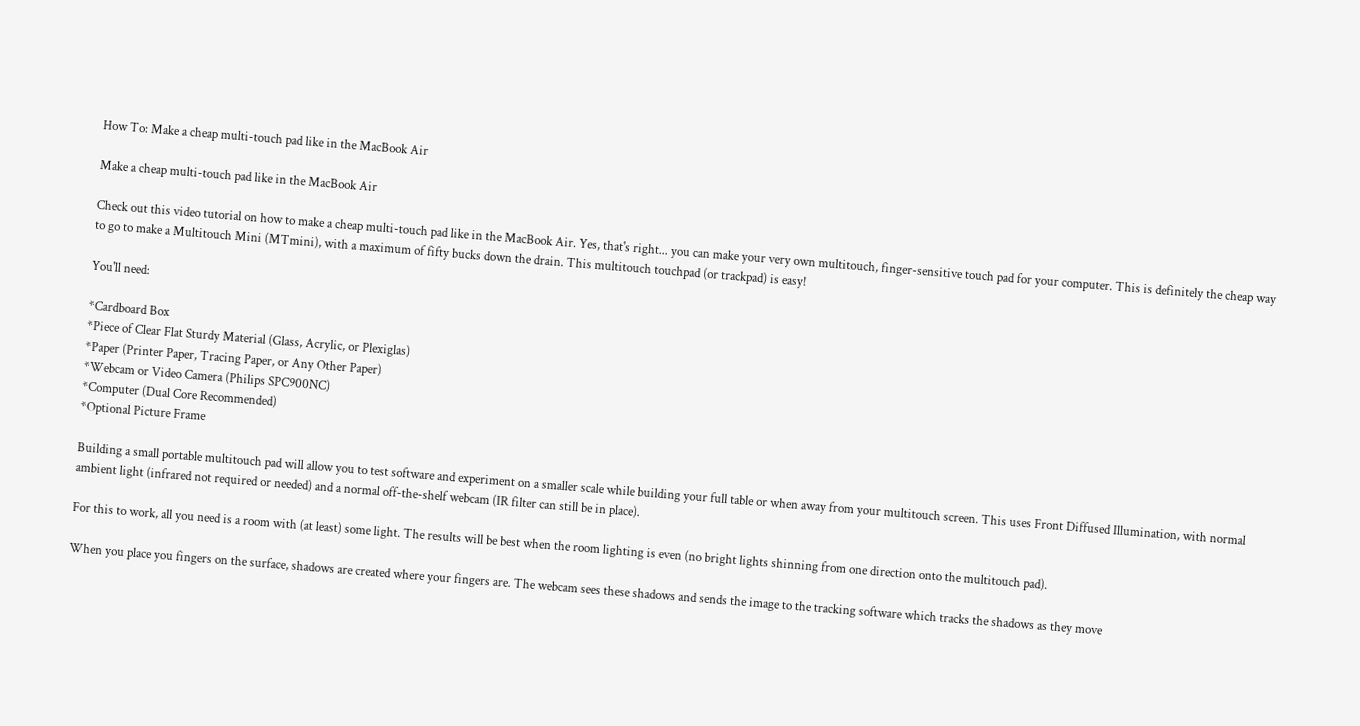How To: Make a cheap multi-touch pad like in the MacBook Air

Make a cheap multi-touch pad like in the MacBook Air

Check out this video tutorial on how to make a cheap multi-touch pad like in the MacBook Air. Yes, that's right... you can make your very own multitouch, finger-sensitive touch pad for your computer. This is definitely the cheap way to go to make a Multitouch Mini (MTmini), with a maximum of fifty bucks down the drain. This multitouch touchpad (or trackpad) is easy!

You'll need:

*Cardboard Box
*Piece of Clear Flat Sturdy Material (Glass, Acrylic, or Plexiglas)
*Paper (Printer Paper, Tracing Paper, or Any Other Paper)
*Webcam or Video Camera (Philips SPC900NC)
*Computer (Dual Core Recommended)
*Optional Picture Frame

Building a small portable multitouch pad will allow you to test software and experiment on a smaller scale while building your full table or when away from your multitouch screen. This uses Front Diffused Illumination, with normal ambient light (infrared not required or needed) and a normal off-the-shelf webcam (IR filter can still be in place).

For this to work, all you need is a room with (at least) some light. The results will be best when the room lighting is even (no bright lights shinning from one direction onto the multitouch pad).

When you place you fingers on the surface, shadows are created where your fingers are. The webcam sees these shadows and sends the image to the tracking software which tracks the shadows as they move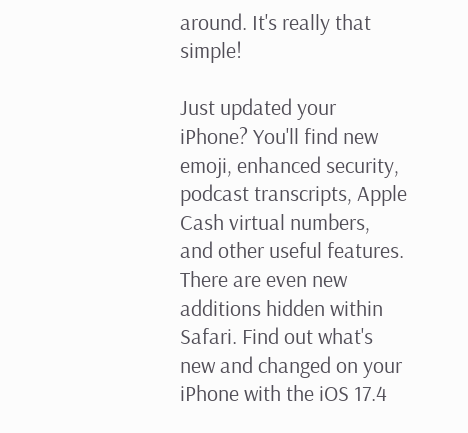around. It's really that simple!

Just updated your iPhone? You'll find new emoji, enhanced security, podcast transcripts, Apple Cash virtual numbers, and other useful features. There are even new additions hidden within Safari. Find out what's new and changed on your iPhone with the iOS 17.4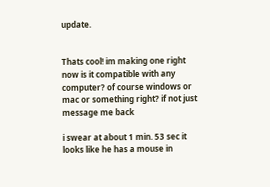update.


Thats cool! im making one right now is it compatible with any computer? of course windows or mac or something right? if not just message me back

i swear at about 1 min. 53 sec it looks like he has a mouse in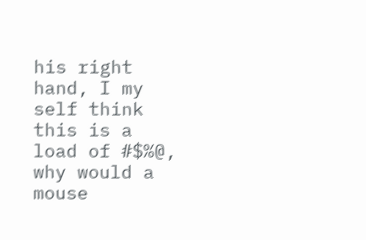his right hand, I my self think this is a load of #$%@, why would a mouse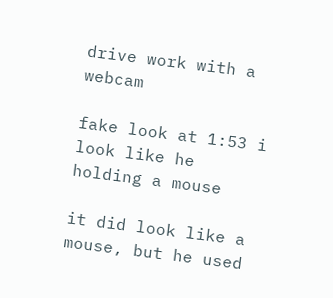drive work with a webcam

fake look at 1:53 i look like he holding a mouse

it did look like a mouse, but he used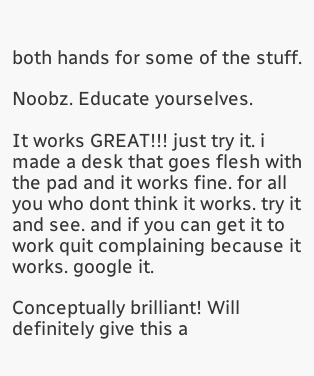both hands for some of the stuff.

Noobz. Educate yourselves.

It works GREAT!!! just try it. i made a desk that goes flesh with the pad and it works fine. for all you who dont think it works. try it and see. and if you can get it to work quit complaining because it works. google it.

Conceptually brilliant! Will definitely give this a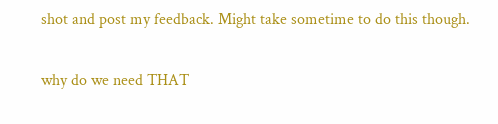shot and post my feedback. Might take sometime to do this though.

why do we need THAT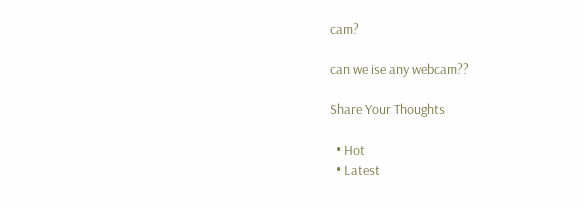cam?

can we ise any webcam??

Share Your Thoughts

  • Hot
  • Latest